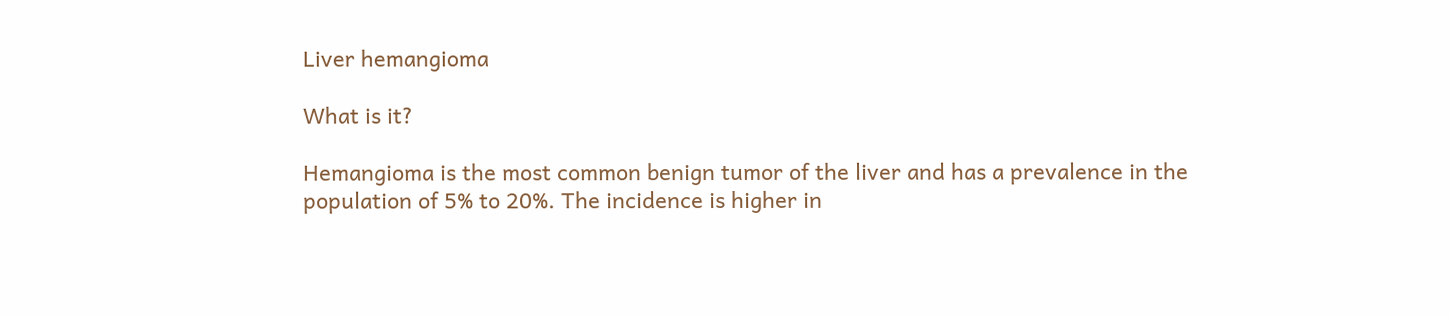Liver hemangioma

What is it?

Hemangioma is the most common benign tumor of the liver and has a prevalence in the population of 5% to 20%. The incidence is higher in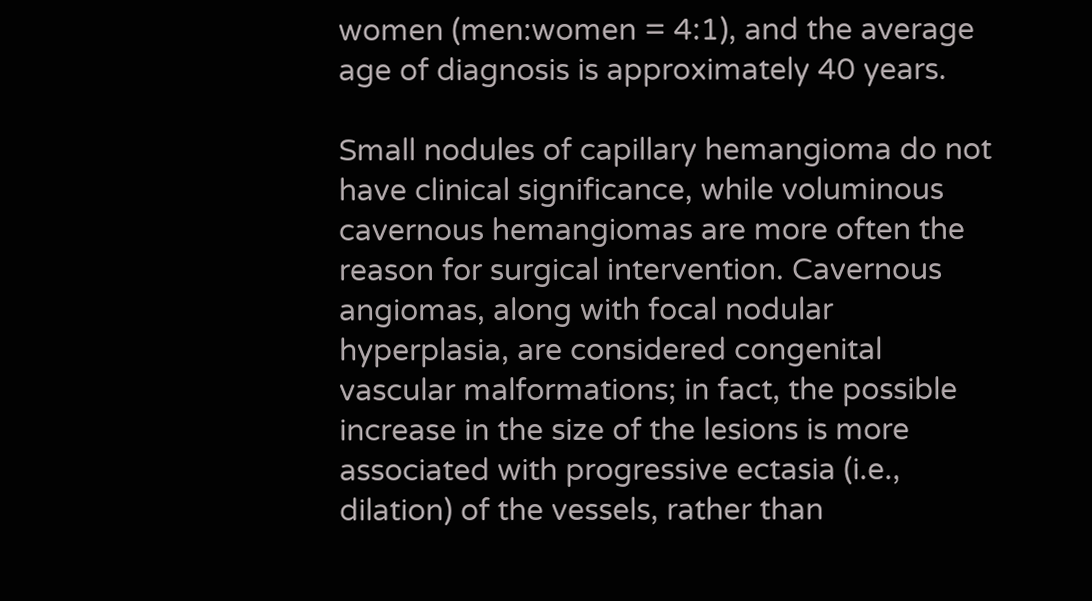women (men:women = 4:1), and the average age of diagnosis is approximately 40 years.

Small nodules of capillary hemangioma do not have clinical significance, while voluminous cavernous hemangiomas are more often the reason for surgical intervention. Cavernous angiomas, along with focal nodular hyperplasia, are considered congenital vascular malformations; in fact, the possible increase in the size of the lesions is more associated with progressive ectasia (i.e., dilation) of the vessels, rather than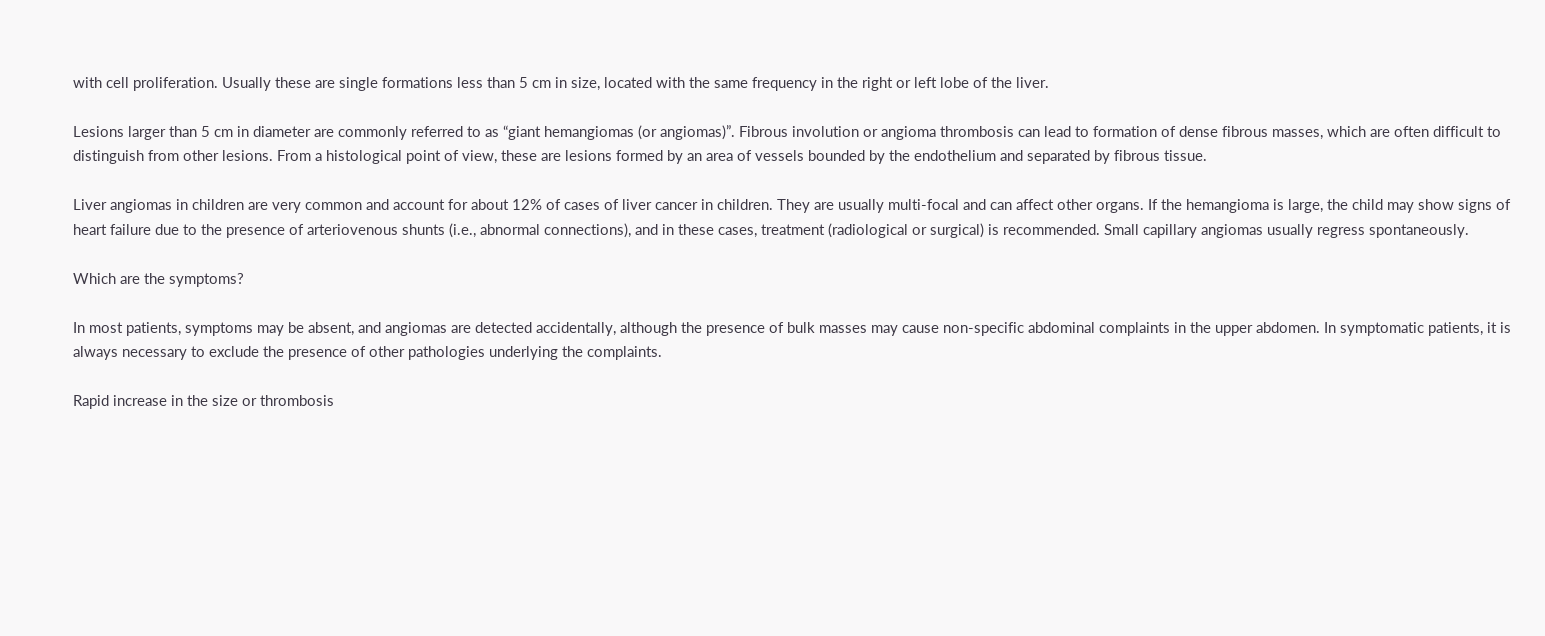with cell proliferation. Usually these are single formations less than 5 cm in size, located with the same frequency in the right or left lobe of the liver.

Lesions larger than 5 cm in diameter are commonly referred to as “giant hemangiomas (or angiomas)”. Fibrous involution or angioma thrombosis can lead to formation of dense fibrous masses, which are often difficult to distinguish from other lesions. From a histological point of view, these are lesions formed by an area of vessels bounded by the endothelium and separated by fibrous tissue.

Liver angiomas in children are very common and account for about 12% of cases of liver cancer in children. They are usually multi-focal and can affect other organs. If the hemangioma is large, the child may show signs of heart failure due to the presence of arteriovenous shunts (i.e., abnormal connections), and in these cases, treatment (radiological or surgical) is recommended. Small capillary angiomas usually regress spontaneously.

Which are the symptoms?

In most patients, symptoms may be absent, and angiomas are detected accidentally, although the presence of bulk masses may cause non-specific abdominal complaints in the upper abdomen. In symptomatic patients, it is always necessary to exclude the presence of other pathologies underlying the complaints.

Rapid increase in the size or thrombosis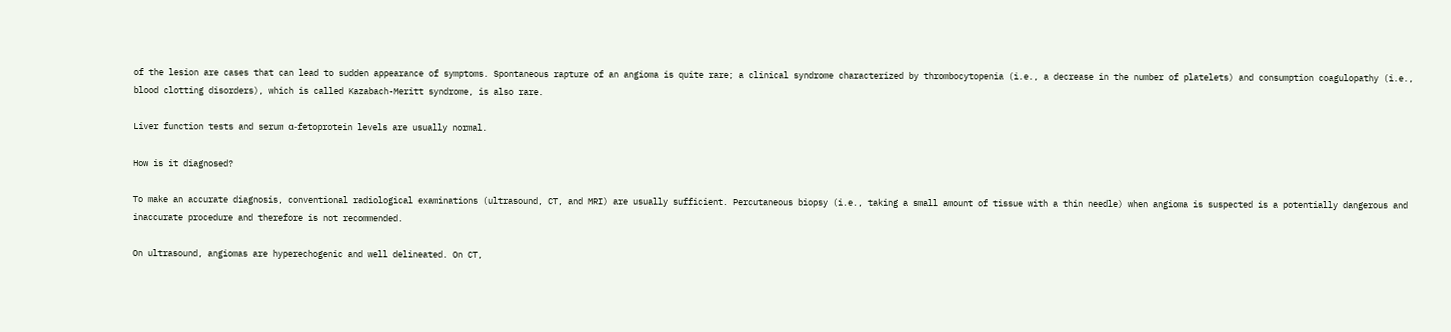of the lesion are cases that can lead to sudden appearance of symptoms. Spontaneous rapture of an angioma is quite rare; a clinical syndrome characterized by thrombocytopenia (i.e., a decrease in the number of platelets) and consumption coagulopathy (i.e., blood clotting disorders), which is called Kazabach-Meritt syndrome, is also rare.

Liver function tests and serum α-fetoprotein levels are usually normal.

How is it diagnosed?

To make an accurate diagnosis, conventional radiological examinations (ultrasound, CT, and MRI) are usually sufficient. Percutaneous biopsy (i.e., taking a small amount of tissue with a thin needle) when angioma is suspected is a potentially dangerous and inaccurate procedure and therefore is not recommended.

On ultrasound, angiomas are hyperechogenic and well delineated. On CT,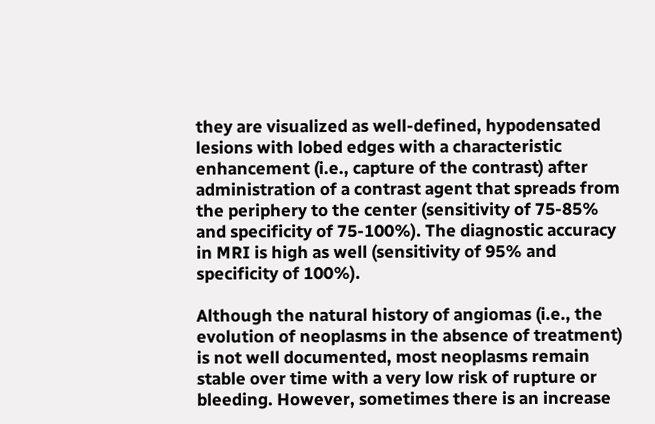they are visualized as well-defined, hypodensated lesions with lobed edges with a characteristic enhancement (i.e., capture of the contrast) after administration of a contrast agent that spreads from the periphery to the center (sensitivity of 75-85% and specificity of 75-100%). The diagnostic accuracy in MRI is high as well (sensitivity of 95% and specificity of 100%).

Although the natural history of angiomas (i.e., the evolution of neoplasms in the absence of treatment) is not well documented, most neoplasms remain stable over time with a very low risk of rupture or bleeding. However, sometimes there is an increase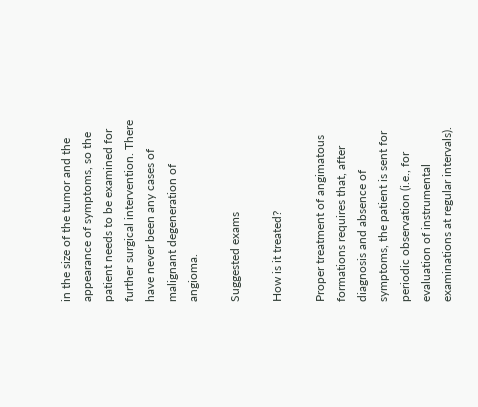in the size of the tumor and the appearance of symptoms, so the patient needs to be examined for further surgical intervention. There have never been any cases of malignant degeneration of angioma.

Suggested exams

How is it treated?

Proper treatment of angimatous formations requires that, after diagnosis and absence of symptoms, the patient is sent for periodic observation (i.e., for evaluation of instrumental examinations at regular intervals).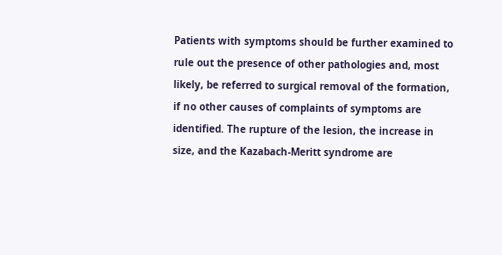Patients with symptoms should be further examined to rule out the presence of other pathologies and, most likely, be referred to surgical removal of the formation, if no other causes of complaints of symptoms are identified. The rupture of the lesion, the increase in size, and the Kazabach-Meritt syndrome are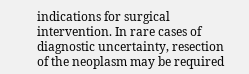indications for surgical intervention. In rare cases of diagnostic uncertainty, resection of the neoplasm may be required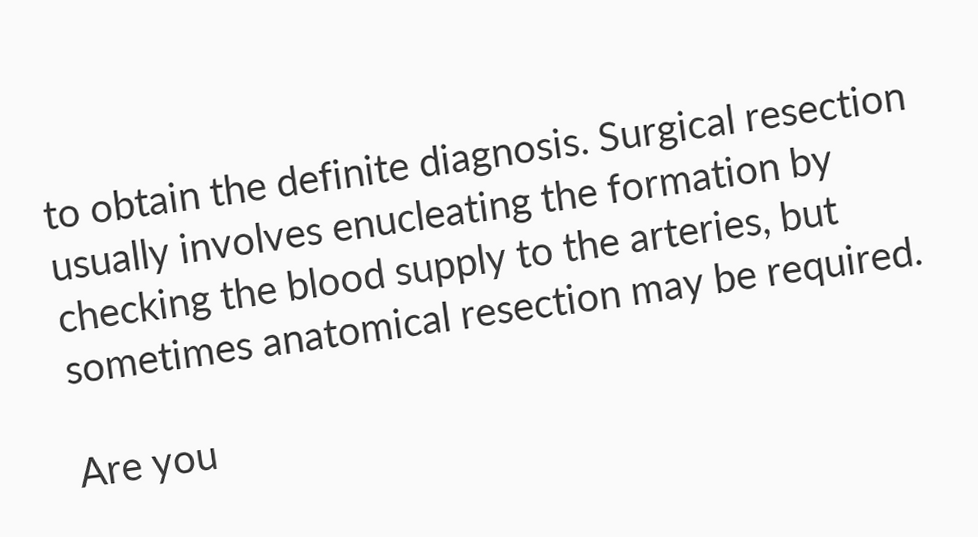to obtain the definite diagnosis. Surgical resection usually involves enucleating the formation by checking the blood supply to the arteries, but sometimes anatomical resection may be required.

Are you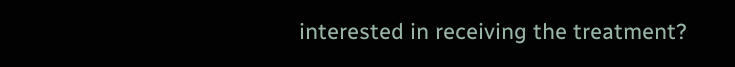interested in receiving the treatment?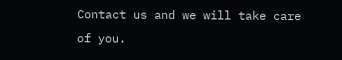Contact us and we will take care of you.